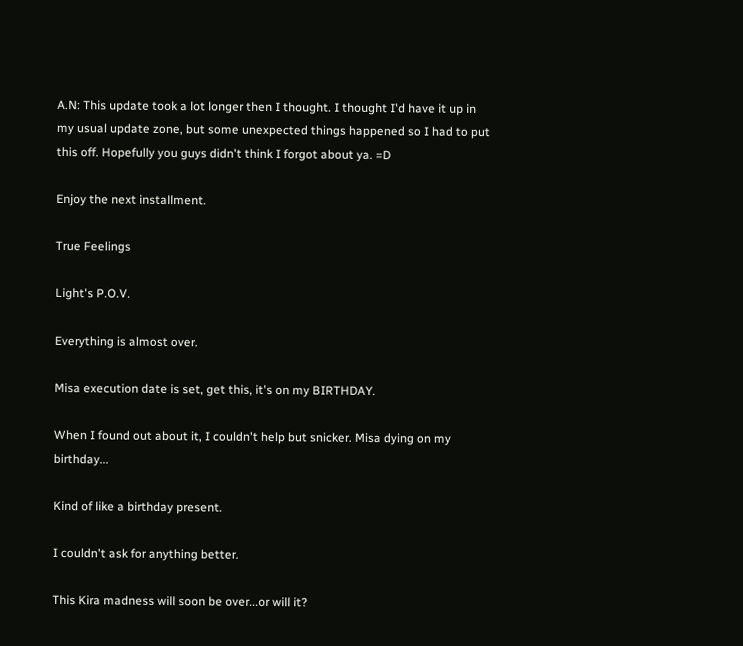A.N: This update took a lot longer then I thought. I thought I'd have it up in my usual update zone, but some unexpected things happened so I had to put this off. Hopefully you guys didn't think I forgot about ya. =D

Enjoy the next installment.

True Feelings

Light's P.O.V.

Everything is almost over.

Misa execution date is set, get this, it's on my BIRTHDAY.

When I found out about it, I couldn't help but snicker. Misa dying on my birthday...

Kind of like a birthday present.

I couldn't ask for anything better.

This Kira madness will soon be over...or will it?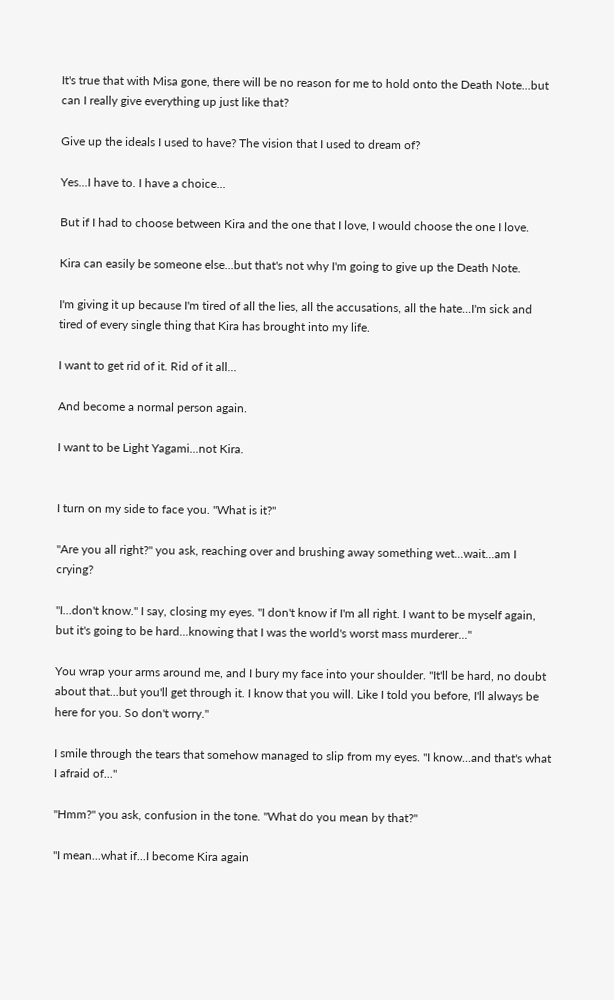It's true that with Misa gone, there will be no reason for me to hold onto the Death Note...but can I really give everything up just like that?

Give up the ideals I used to have? The vision that I used to dream of?

Yes...I have to. I have a choice...

But if I had to choose between Kira and the one that I love, I would choose the one I love.

Kira can easily be someone else...but that's not why I'm going to give up the Death Note.

I'm giving it up because I'm tired of all the lies, all the accusations, all the hate...I'm sick and tired of every single thing that Kira has brought into my life.

I want to get rid of it. Rid of it all...

And become a normal person again.

I want to be Light Yagami...not Kira.


I turn on my side to face you. "What is it?"

"Are you all right?" you ask, reaching over and brushing away something wet...wait...am I crying?

"I...don't know." I say, closing my eyes. "I don't know if I'm all right. I want to be myself again, but it's going to be hard...knowing that I was the world's worst mass murderer..."

You wrap your arms around me, and I bury my face into your shoulder. "It'll be hard, no doubt about that...but you'll get through it. I know that you will. Like I told you before, I'll always be here for you. So don't worry."

I smile through the tears that somehow managed to slip from my eyes. "I know...and that's what I afraid of..."

"Hmm?" you ask, confusion in the tone. "What do you mean by that?"

"I mean...what if...I become Kira again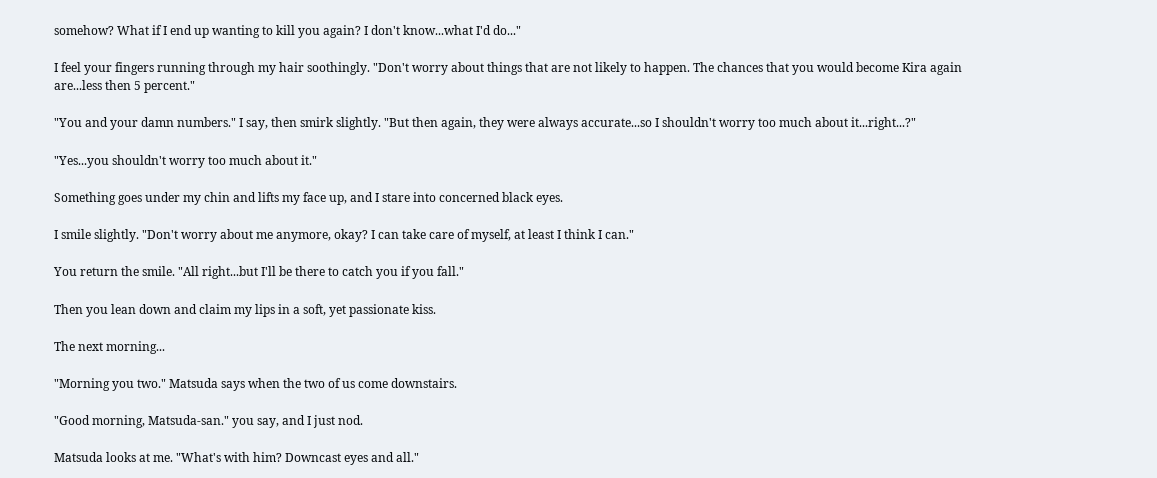somehow? What if I end up wanting to kill you again? I don't know...what I'd do..."

I feel your fingers running through my hair soothingly. "Don't worry about things that are not likely to happen. The chances that you would become Kira again are...less then 5 percent."

"You and your damn numbers." I say, then smirk slightly. "But then again, they were always accurate...so I shouldn't worry too much about it...right...?"

"Yes...you shouldn't worry too much about it."

Something goes under my chin and lifts my face up, and I stare into concerned black eyes.

I smile slightly. "Don't worry about me anymore, okay? I can take care of myself, at least I think I can."

You return the smile. "All right...but I'll be there to catch you if you fall."

Then you lean down and claim my lips in a soft, yet passionate kiss.

The next morning...

"Morning you two." Matsuda says when the two of us come downstairs.

"Good morning, Matsuda-san." you say, and I just nod.

Matsuda looks at me. "What's with him? Downcast eyes and all."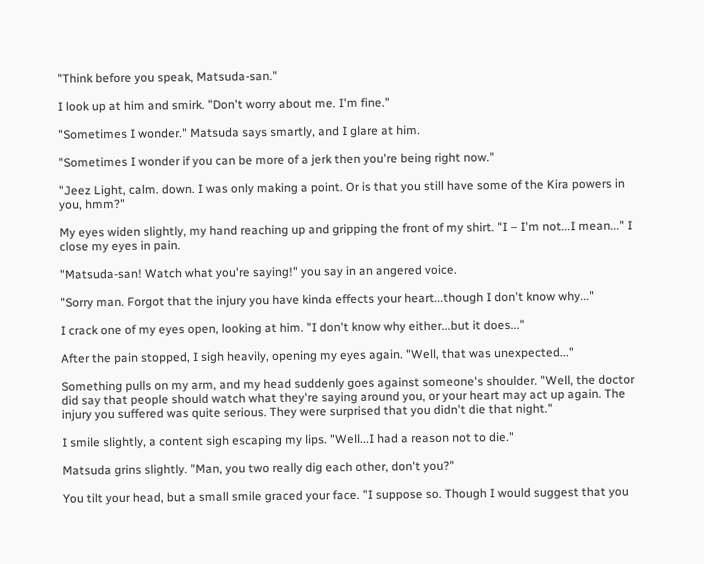"Think before you speak, Matsuda-san."

I look up at him and smirk. "Don't worry about me. I'm fine."

"Sometimes I wonder." Matsuda says smartly, and I glare at him.

"Sometimes I wonder if you can be more of a jerk then you're being right now."

"Jeez Light, calm. down. I was only making a point. Or is that you still have some of the Kira powers in you, hmm?"

My eyes widen slightly, my hand reaching up and gripping the front of my shirt. "I – I'm not...I mean..." I close my eyes in pain.

"Matsuda-san! Watch what you're saying!" you say in an angered voice.

"Sorry man. Forgot that the injury you have kinda effects your heart...though I don't know why..."

I crack one of my eyes open, looking at him. "I don't know why either...but it does..."

After the pain stopped, I sigh heavily, opening my eyes again. "Well, that was unexpected..."

Something pulls on my arm, and my head suddenly goes against someone's shoulder. "Well, the doctor did say that people should watch what they're saying around you, or your heart may act up again. The injury you suffered was quite serious. They were surprised that you didn't die that night."

I smile slightly, a content sigh escaping my lips. "Well...I had a reason not to die."

Matsuda grins slightly. "Man, you two really dig each other, don't you?"

You tilt your head, but a small smile graced your face. "I suppose so. Though I would suggest that you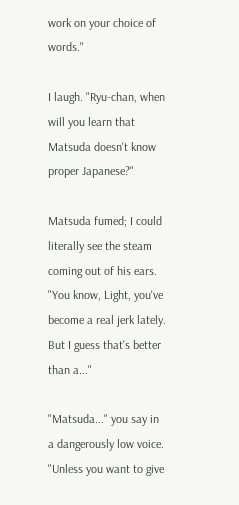work on your choice of words."

I laugh. "Ryu-chan, when will you learn that Matsuda doesn't know proper Japanese?"

Matsuda fumed; I could literally see the steam coming out of his ears. "You know, Light, you've become a real jerk lately. But I guess that's better than a..."

"Matsuda..." you say in a dangerously low voice. "Unless you want to give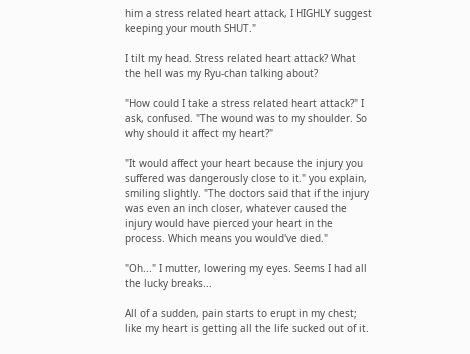him a stress related heart attack, I HIGHLY suggest keeping your mouth SHUT."

I tilt my head. Stress related heart attack? What the hell was my Ryu-chan talking about?

"How could I take a stress related heart attack?" I ask, confused. "The wound was to my shoulder. So why should it affect my heart?"

"It would affect your heart because the injury you suffered was dangerously close to it." you explain, smiling slightly. "The doctors said that if the injury was even an inch closer, whatever caused the injury would have pierced your heart in the process. Which means you would've died."

"Oh..." I mutter, lowering my eyes. Seems I had all the lucky breaks...

All of a sudden, pain starts to erupt in my chest; like my heart is getting all the life sucked out of it.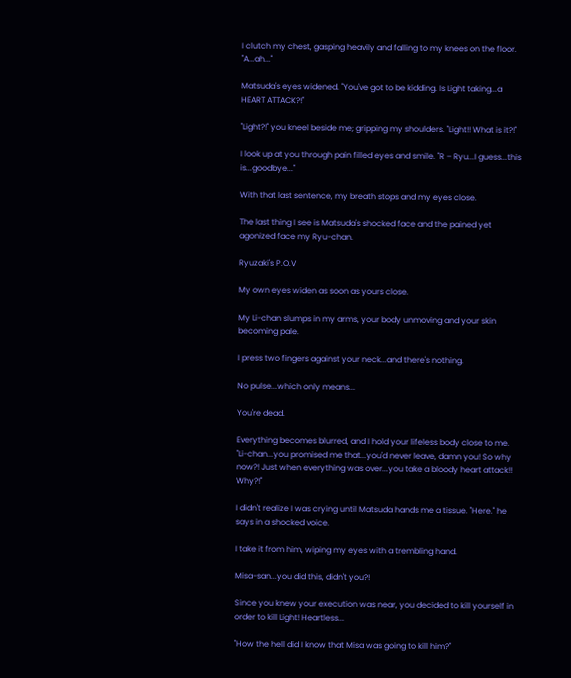I clutch my chest, gasping heavily and falling to my knees on the floor. "A...ah..."

Matsuda's eyes widened. "You've got to be kidding. Is Light taking...a HEART ATTACK?!"

"Light?!" you kneel beside me; gripping my shoulders. "Light!! What is it?!"

I look up at you through pain filled eyes and smile. "R – Ryu...I guess...this is...goodbye..."

With that last sentence, my breath stops and my eyes close.

The last thing I see is Matsuda's shocked face and the pained yet agonized face my Ryu-chan.

Ryuzaki's P.O.V

My own eyes widen as soon as yours close.

My Li-chan slumps in my arms, your body unmoving and your skin becoming pale.

I press two fingers against your neck...and there's nothing.

No pulse...which only means...

You're dead.

Everything becomes blurred, and I hold your lifeless body close to me. "Li-chan...you promised me that...you'd never leave, damn you! So why now?! Just when everything was over...you take a bloody heart attack!! Why?!"

I didn't realize I was crying until Matsuda hands me a tissue. "Here." he says in a shocked voice.

I take it from him, wiping my eyes with a trembling hand.

Misa-san...you did this, didn't you?!

Since you knew your execution was near, you decided to kill yourself in order to kill Light! Heartless...

"How the hell did I know that Misa was going to kill him?"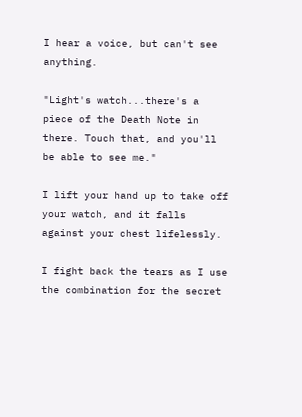I hear a voice, but can't see anything.

"Light's watch...there's a piece of the Death Note in there. Touch that, and you'll be able to see me."

I lift your hand up to take off your watch, and it falls against your chest lifelessly.

I fight back the tears as I use the combination for the secret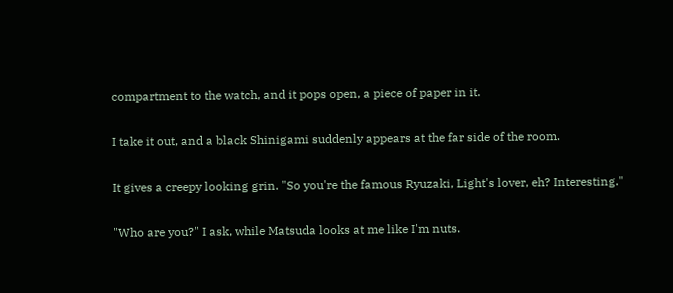compartment to the watch, and it pops open, a piece of paper in it.

I take it out, and a black Shinigami suddenly appears at the far side of the room.

It gives a creepy looking grin. "So you're the famous Ryuzaki, Light's lover, eh? Interesting."

"Who are you?" I ask, while Matsuda looks at me like I'm nuts.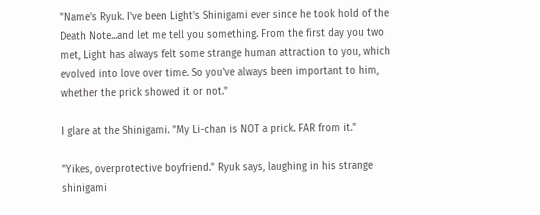"Name's Ryuk. I've been Light's Shinigami ever since he took hold of the Death Note...and let me tell you something. From the first day you two met, Light has always felt some strange human attraction to you, which evolved into love over time. So you've always been important to him, whether the prick showed it or not."

I glare at the Shinigami. "My Li-chan is NOT a prick. FAR from it."

"Yikes, overprotective boyfriend." Ryuk says, laughing in his strange shinigami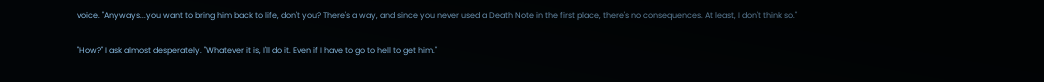voice. "Anyways...you want to bring him back to life, don't you? There's a way, and since you never used a Death Note in the first place, there's no consequences. At least, I don't think so."

"How?" I ask almost desperately. "Whatever it is, I'll do it. Even if I have to go to hell to get him."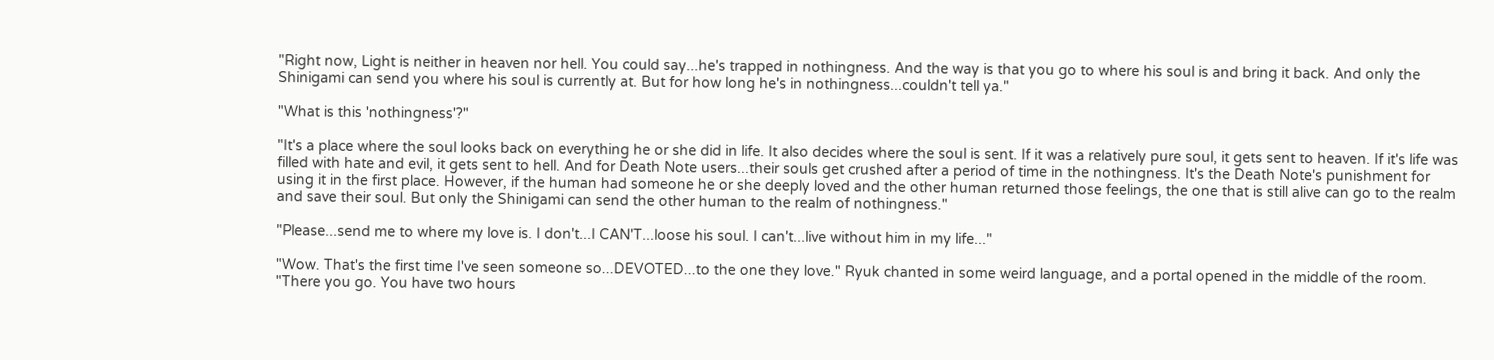"Right now, Light is neither in heaven nor hell. You could say...he's trapped in nothingness. And the way is that you go to where his soul is and bring it back. And only the Shinigami can send you where his soul is currently at. But for how long he's in nothingness...couldn't tell ya."

"What is this 'nothingness'?"

"It's a place where the soul looks back on everything he or she did in life. It also decides where the soul is sent. If it was a relatively pure soul, it gets sent to heaven. If it's life was filled with hate and evil, it gets sent to hell. And for Death Note users...their souls get crushed after a period of time in the nothingness. It's the Death Note's punishment for using it in the first place. However, if the human had someone he or she deeply loved and the other human returned those feelings, the one that is still alive can go to the realm and save their soul. But only the Shinigami can send the other human to the realm of nothingness."

"Please...send me to where my love is. I don't...I CAN'T...loose his soul. I can't...live without him in my life..."

"Wow. That's the first time I've seen someone so...DEVOTED...to the one they love." Ryuk chanted in some weird language, and a portal opened in the middle of the room. "There you go. You have two hours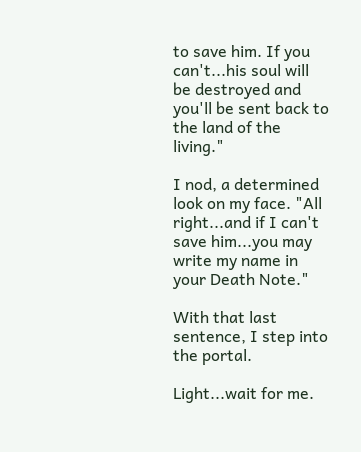to save him. If you can't...his soul will be destroyed and you'll be sent back to the land of the living."

I nod, a determined look on my face. "All right...and if I can't save him...you may write my name in your Death Note."

With that last sentence, I step into the portal.

Light...wait for me.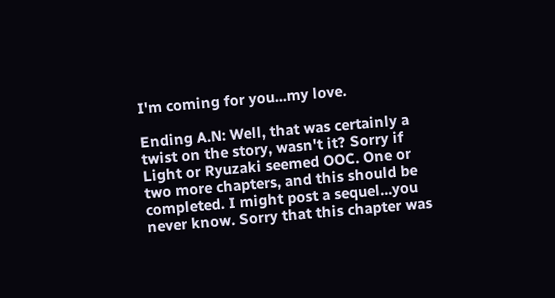I'm coming for you...my love.

Ending A.N: Well, that was certainly a twist on the story, wasn't it? Sorry if Light or Ryuzaki seemed OOC. One or two more chapters, and this should be completed. I might post a sequel...you never know. Sorry that this chapter was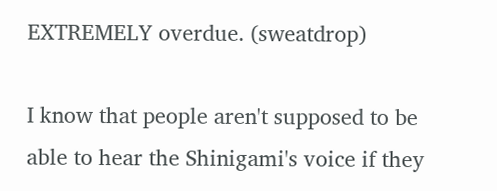EXTREMELY overdue. (sweatdrop)

I know that people aren't supposed to be able to hear the Shinigami's voice if they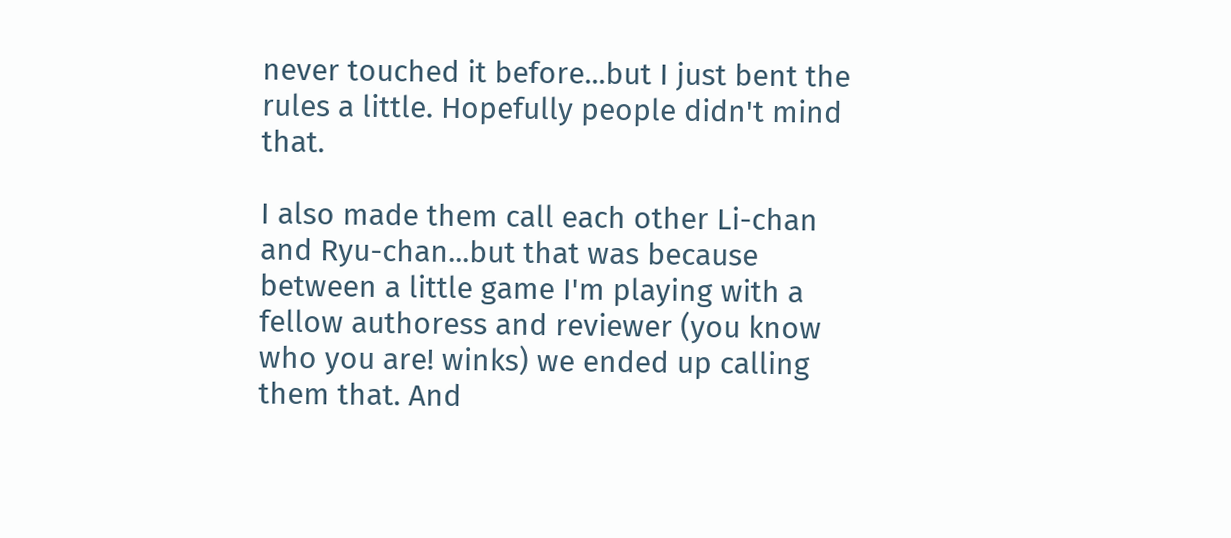never touched it before...but I just bent the rules a little. Hopefully people didn't mind that.

I also made them call each other Li-chan and Ryu-chan...but that was because between a little game I'm playing with a fellow authoress and reviewer (you know who you are! winks) we ended up calling them that. And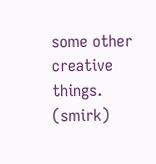some other creative things. (smirk)